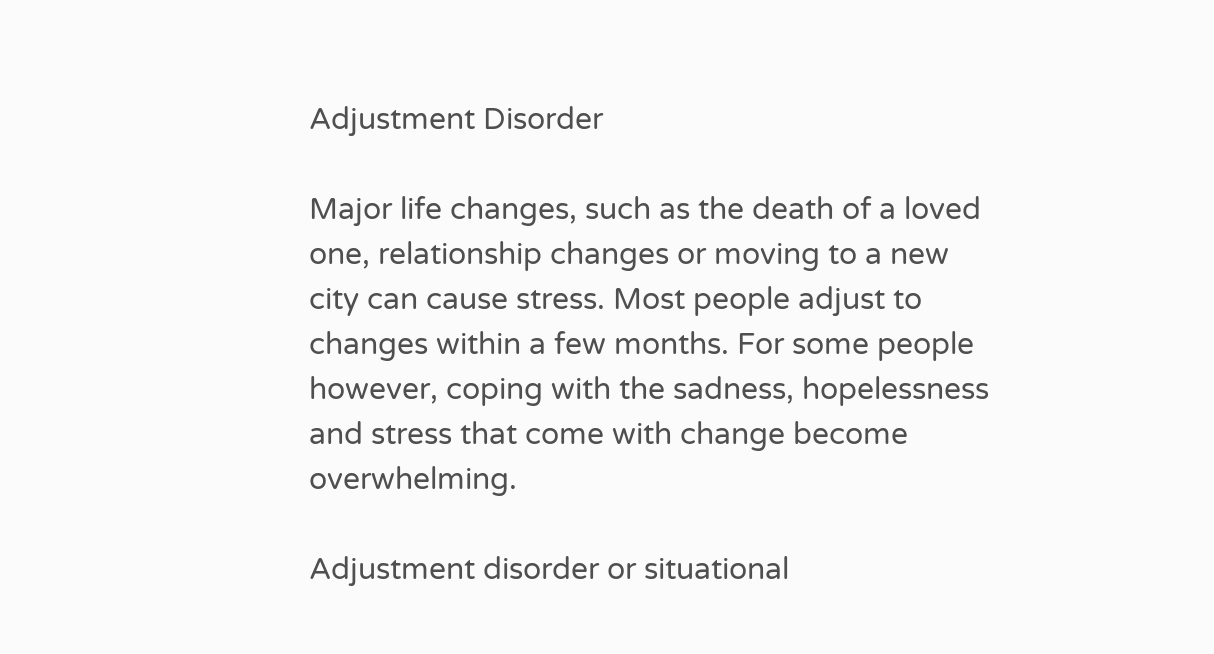Adjustment Disorder

Major life changes, such as the death of a loved one, relationship changes or moving to a new city can cause stress. Most people adjust to changes within a few months. For some people however, coping with the sadness, hopelessness and stress that come with change become overwhelming.

Adjustment disorder or situational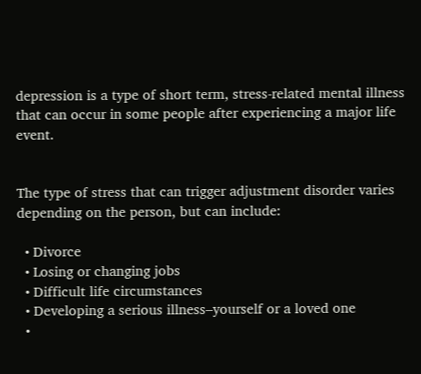depression is a type of short term, stress-related mental illness that can occur in some people after experiencing a major life event.


The type of stress that can trigger adjustment disorder varies depending on the person, but can include:

  • Divorce
  • Losing or changing jobs
  • Difficult life circumstances
  • Developing a serious illness–yourself or a loved one
  •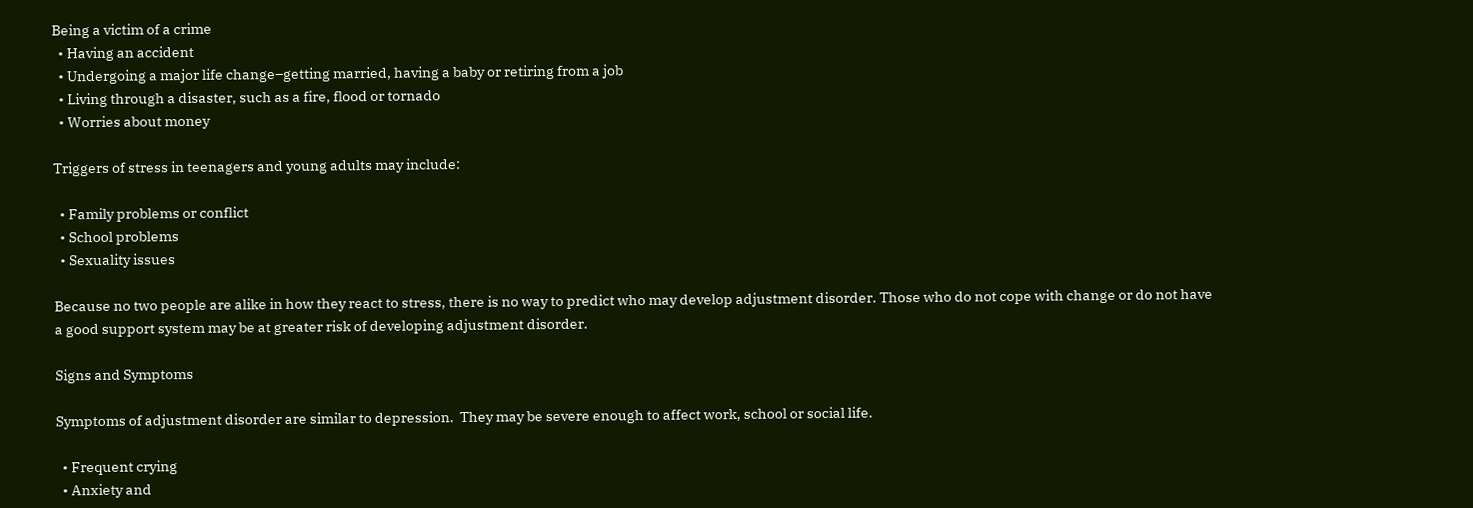Being a victim of a crime
  • Having an accident
  • Undergoing a major life change–getting married, having a baby or retiring from a job
  • Living through a disaster, such as a fire, flood or tornado
  • Worries about money

Triggers of stress in teenagers and young adults may include:

  • Family problems or conflict
  • School problems
  • Sexuality issues

Because no two people are alike in how they react to stress, there is no way to predict who may develop adjustment disorder. Those who do not cope with change or do not have a good support system may be at greater risk of developing adjustment disorder.

Signs and Symptoms

Symptoms of adjustment disorder are similar to depression.  They may be severe enough to affect work, school or social life.

  • Frequent crying
  • Anxiety and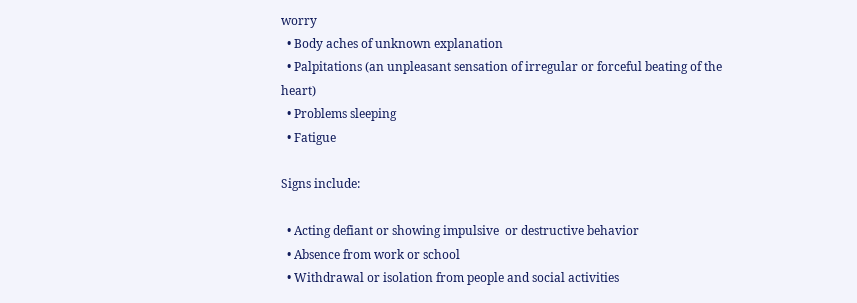worry
  • Body aches of unknown explanation
  • Palpitations (an unpleasant sensation of irregular or forceful beating of the heart)
  • Problems sleeping
  • Fatigue

Signs include:

  • Acting defiant or showing impulsive  or destructive behavior
  • Absence from work or school
  • Withdrawal or isolation from people and social activities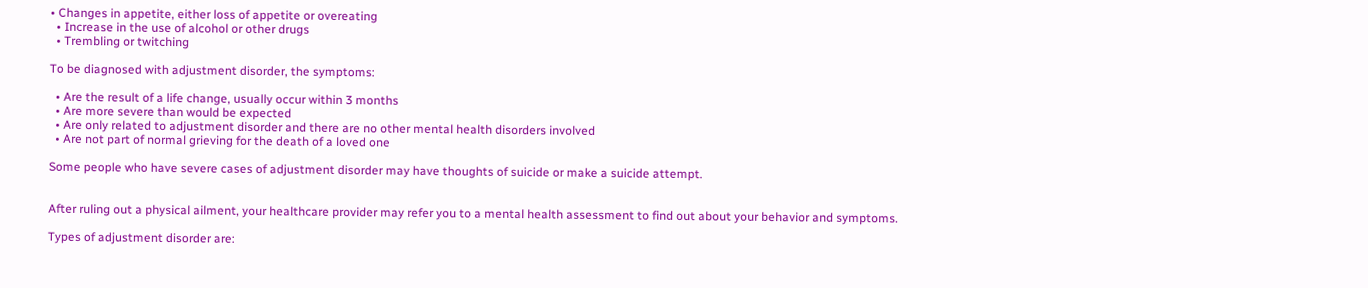• Changes in appetite, either loss of appetite or overeating
  • Increase in the use of alcohol or other drugs
  • Trembling or twitching

To be diagnosed with adjustment disorder, the symptoms:

  • Are the result of a life change, usually occur within 3 months
  • Are more severe than would be expected
  • Are only related to adjustment disorder and there are no other mental health disorders involved
  • Are not part of normal grieving for the death of a loved one

Some people who have severe cases of adjustment disorder may have thoughts of suicide or make a suicide attempt.


After ruling out a physical ailment, your healthcare provider may refer you to a mental health assessment to find out about your behavior and symptoms.

Types of adjustment disorder are: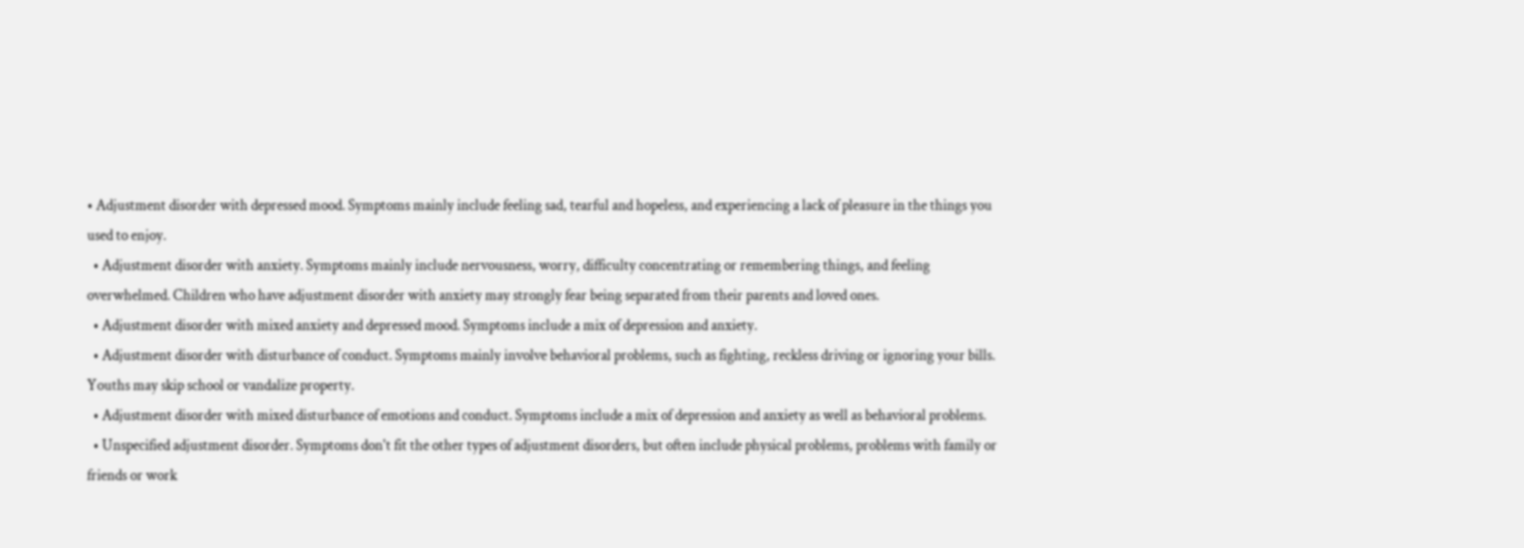• Adjustment disorder with depressed mood. Symptoms mainly include feeling sad, tearful and hopeless, and experiencing a lack of pleasure in the things you used to enjoy.
  • Adjustment disorder with anxiety. Symptoms mainly include nervousness, worry, difficulty concentrating or remembering things, and feeling overwhelmed. Children who have adjustment disorder with anxiety may strongly fear being separated from their parents and loved ones.
  • Adjustment disorder with mixed anxiety and depressed mood. Symptoms include a mix of depression and anxiety.
  • Adjustment disorder with disturbance of conduct. Symptoms mainly involve behavioral problems, such as fighting, reckless driving or ignoring your bills. Youths may skip school or vandalize property.
  • Adjustment disorder with mixed disturbance of emotions and conduct. Symptoms include a mix of depression and anxiety as well as behavioral problems.
  • Unspecified adjustment disorder. Symptoms don't fit the other types of adjustment disorders, but often include physical problems, problems with family or friends or work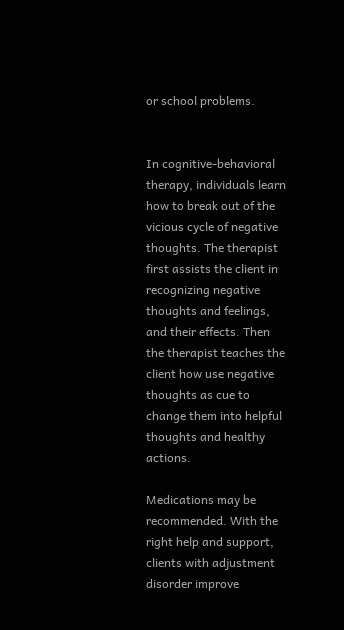or school problems.


In cognitive-behavioral therapy, individuals learn how to break out of the vicious cycle of negative thoughts. The therapist first assists the client in recognizing negative thoughts and feelings, and their effects. Then the therapist teaches the client how use negative thoughts as cue to change them into helpful thoughts and healthy actions.

Medications may be recommended. With the right help and support, clients with adjustment disorder improve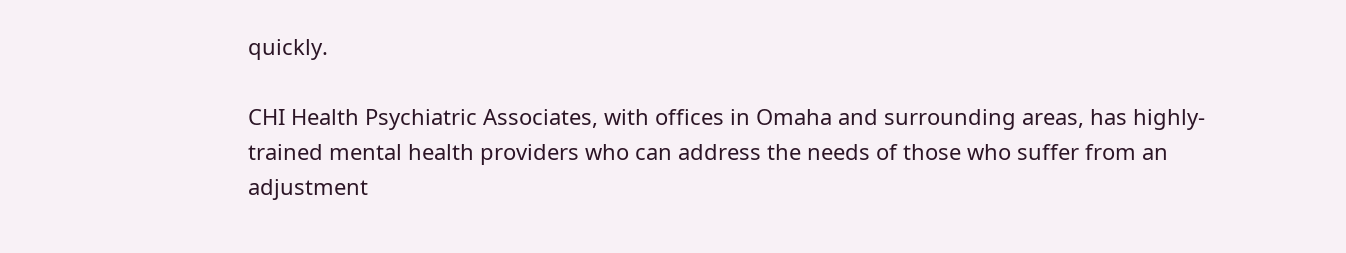quickly.

CHI Health Psychiatric Associates, with offices in Omaha and surrounding areas, has highly-trained mental health providers who can address the needs of those who suffer from an adjustment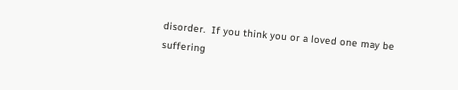disorder.  If you think you or a loved one may be suffering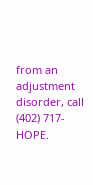from an adjustment disorder, call (402) 717-HOPE.